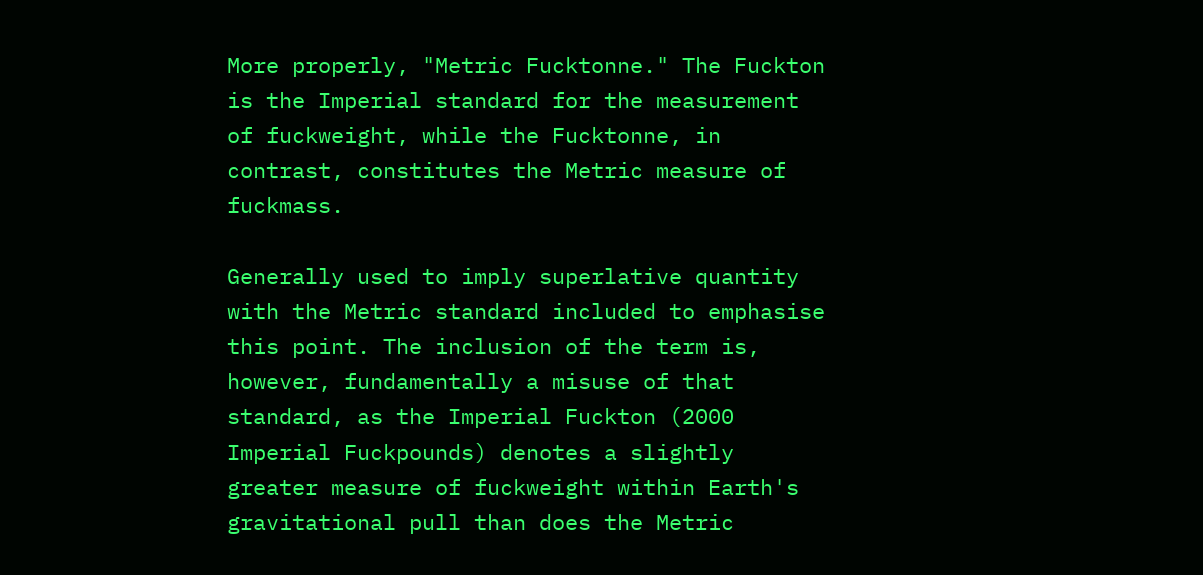More properly, "Metric Fucktonne." The Fuckton is the Imperial standard for the measurement of fuckweight, while the Fucktonne, in contrast, constitutes the Metric measure of fuckmass.

Generally used to imply superlative quantity with the Metric standard included to emphasise this point. The inclusion of the term is, however, fundamentally a misuse of that standard, as the Imperial Fuckton (2000 Imperial Fuckpounds) denotes a slightly greater measure of fuckweight within Earth's gravitational pull than does the Metric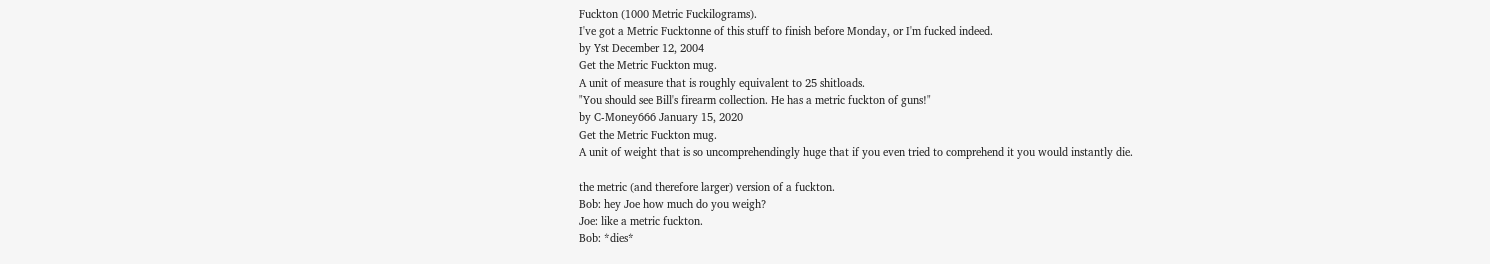Fuckton (1000 Metric Fuckilograms).
I've got a Metric Fucktonne of this stuff to finish before Monday, or I'm fucked indeed.
by Yst December 12, 2004
Get the Metric Fuckton mug.
A unit of measure that is roughly equivalent to 25 shitloads.
"You should see Bill's firearm collection. He has a metric fuckton of guns!"
by C-Money666 January 15, 2020
Get the Metric Fuckton mug.
A unit of weight that is so uncomprehendingly huge that if you even tried to comprehend it you would instantly die.

the metric (and therefore larger) version of a fuckton.
Bob: hey Joe how much do you weigh?
Joe: like a metric fuckton.
Bob: *dies*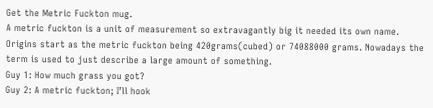Get the Metric Fuckton mug.
A metric fuckton is a unit of measurement so extravagantly big it needed its own name. Origins start as the metric fuckton being 420grams(cubed) or 74088000 grams. Nowadays the term is used to just describe a large amount of something.
Guy 1: How much grass you got?
Guy 2: A metric fuckton; I’ll hook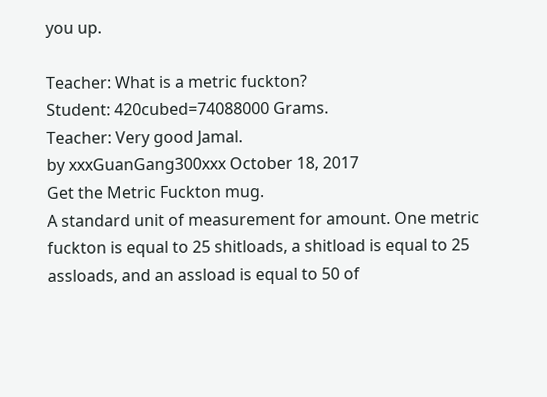you up.

Teacher: What is a metric fuckton?
Student: 420cubed=74088000 Grams.
Teacher: Very good Jamal.
by xxxGuanGang300xxx October 18, 2017
Get the Metric Fuckton mug.
A standard unit of measurement for amount. One metric fuckton is equal to 25 shitloads, a shitload is equal to 25 assloads, and an assload is equal to 50 of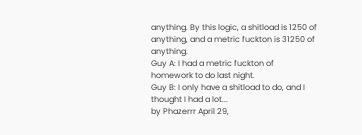anything. By this logic, a shitload is 1250 of anything, and a metric fuckton is 31250 of anything.
Guy A: I had a metric fuckton of homework to do last night.
Guy B: I only have a shitload to do, and I thought I had a lot...
by Phazerrr April 29,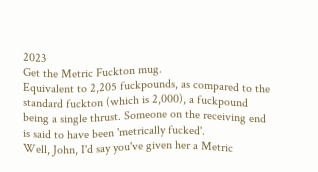2023
Get the Metric Fuckton mug.
Equivalent to 2,205 fuckpounds, as compared to the standard fuckton (which is 2,000), a fuckpound being a single thrust. Someone on the receiving end is said to have been 'metrically fucked'.
Well, John, I'd say you've given her a Metric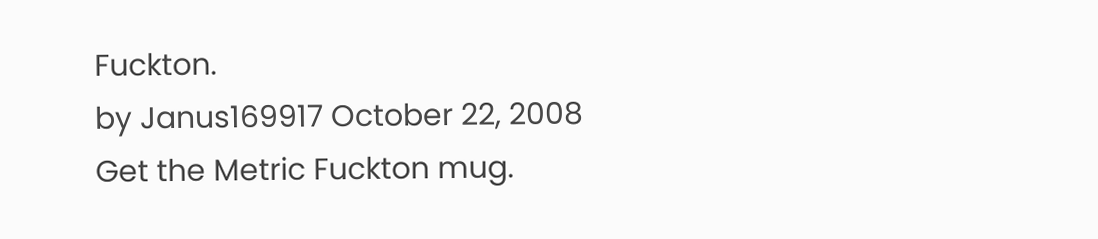Fuckton.
by Janus169917 October 22, 2008
Get the Metric Fuckton mug.